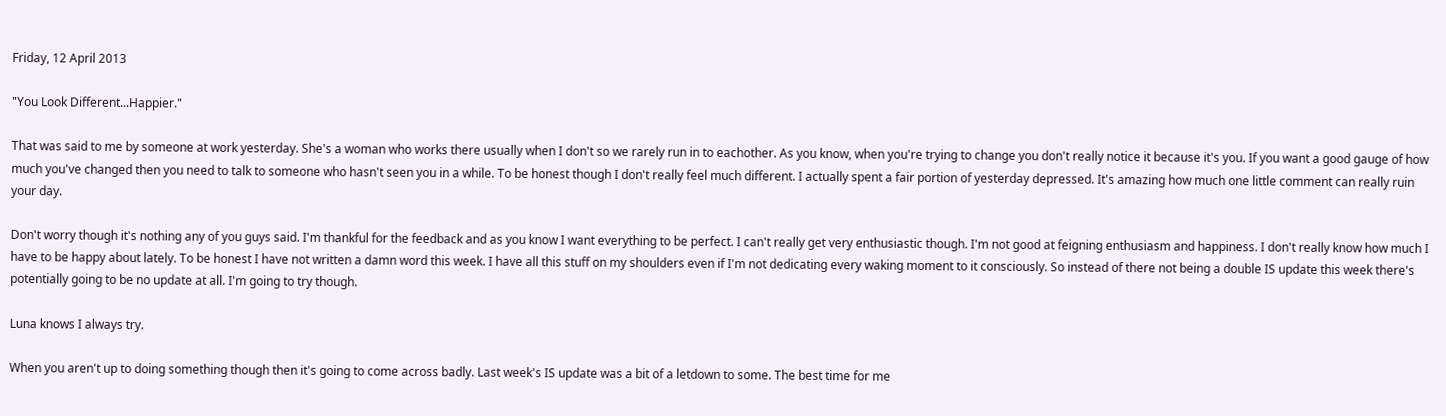Friday, 12 April 2013

"You Look Different...Happier."

That was said to me by someone at work yesterday. She's a woman who works there usually when I don't so we rarely run in to eachother. As you know, when you're trying to change you don't really notice it because it's you. If you want a good gauge of how much you've changed then you need to talk to someone who hasn't seen you in a while. To be honest though I don't really feel much different. I actually spent a fair portion of yesterday depressed. It's amazing how much one little comment can really ruin your day.

Don't worry though it's nothing any of you guys said. I'm thankful for the feedback and as you know I want everything to be perfect. I can't really get very enthusiastic though. I'm not good at feigning enthusiasm and happiness. I don't really know how much I have to be happy about lately. To be honest I have not written a damn word this week. I have all this stuff on my shoulders even if I'm not dedicating every waking moment to it consciously. So instead of there not being a double IS update this week there's potentially going to be no update at all. I'm going to try though.

Luna knows I always try.

When you aren't up to doing something though then it's going to come across badly. Last week's IS update was a bit of a letdown to some. The best time for me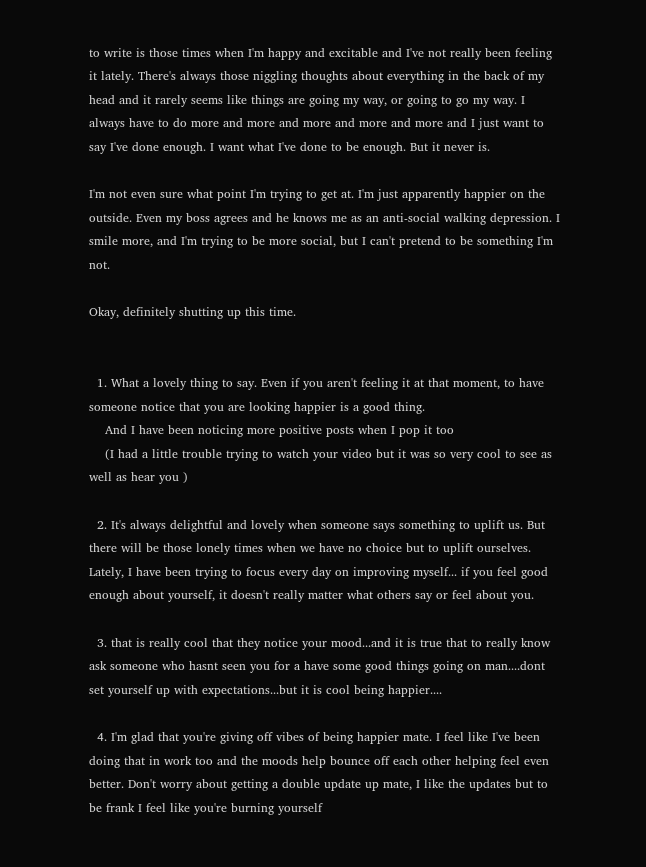to write is those times when I'm happy and excitable and I've not really been feeling it lately. There's always those niggling thoughts about everything in the back of my head and it rarely seems like things are going my way, or going to go my way. I always have to do more and more and more and more and more and I just want to say I've done enough. I want what I've done to be enough. But it never is.

I'm not even sure what point I'm trying to get at. I'm just apparently happier on the outside. Even my boss agrees and he knows me as an anti-social walking depression. I smile more, and I'm trying to be more social, but I can't pretend to be something I'm not.

Okay, definitely shutting up this time.


  1. What a lovely thing to say. Even if you aren't feeling it at that moment, to have someone notice that you are looking happier is a good thing.
    And I have been noticing more positive posts when I pop it too
    (I had a little trouble trying to watch your video but it was so very cool to see as well as hear you )

  2. It's always delightful and lovely when someone says something to uplift us. But there will be those lonely times when we have no choice but to uplift ourselves. Lately, I have been trying to focus every day on improving myself... if you feel good enough about yourself, it doesn't really matter what others say or feel about you.

  3. that is really cool that they notice your mood...and it is true that to really know ask someone who hasnt seen you for a have some good things going on man....dont set yourself up with expectations...but it is cool being happier....

  4. I'm glad that you're giving off vibes of being happier mate. I feel like I've been doing that in work too and the moods help bounce off each other helping feel even better. Don't worry about getting a double update up mate, I like the updates but to be frank I feel like you're burning yourself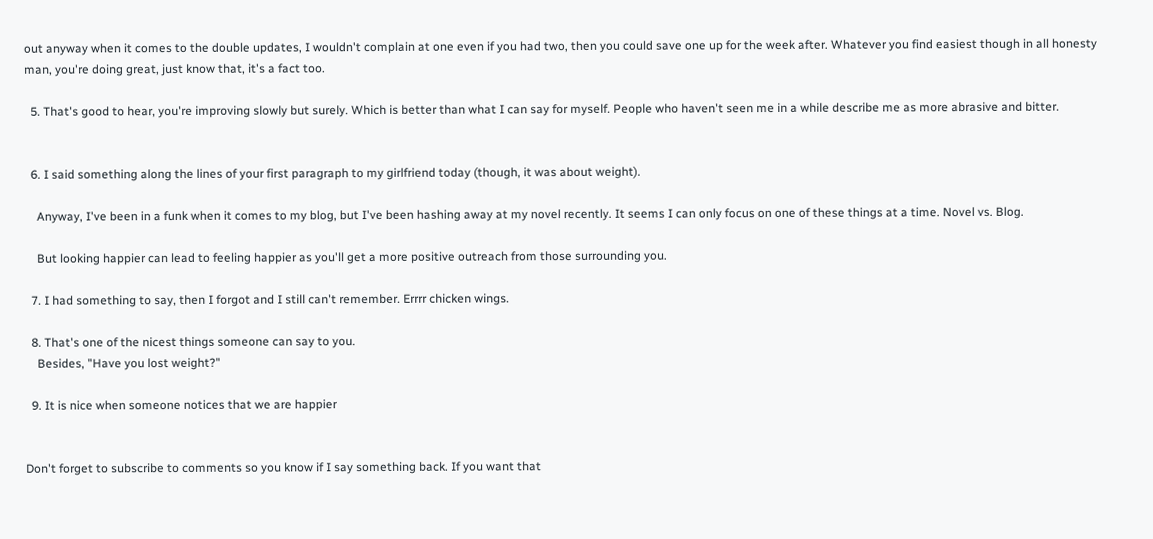out anyway when it comes to the double updates, I wouldn't complain at one even if you had two, then you could save one up for the week after. Whatever you find easiest though in all honesty man, you're doing great, just know that, it's a fact too.

  5. That's good to hear, you're improving slowly but surely. Which is better than what I can say for myself. People who haven't seen me in a while describe me as more abrasive and bitter.


  6. I said something along the lines of your first paragraph to my girlfriend today (though, it was about weight).

    Anyway, I've been in a funk when it comes to my blog, but I've been hashing away at my novel recently. It seems I can only focus on one of these things at a time. Novel vs. Blog.

    But looking happier can lead to feeling happier as you'll get a more positive outreach from those surrounding you.

  7. I had something to say, then I forgot and I still can't remember. Errrr chicken wings.

  8. That's one of the nicest things someone can say to you.
    Besides, "Have you lost weight?"

  9. It is nice when someone notices that we are happier


Don't forget to subscribe to comments so you know if I say something back. If you want that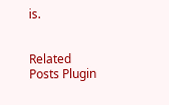is.


Related Posts Plugin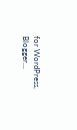for WordPress, Blogger...